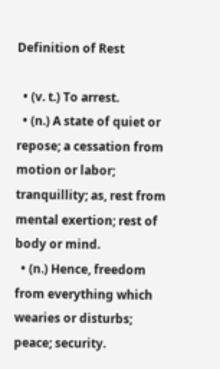Definition of Rest

  • (v. t.) To arrest.
  • (n.) A state of quiet or repose; a cessation from motion or labor; tranquillity; as, rest from mental exertion; rest of body or mind.
  • (n.) Hence, freedom from everything which wearies or disturbs; peace; security.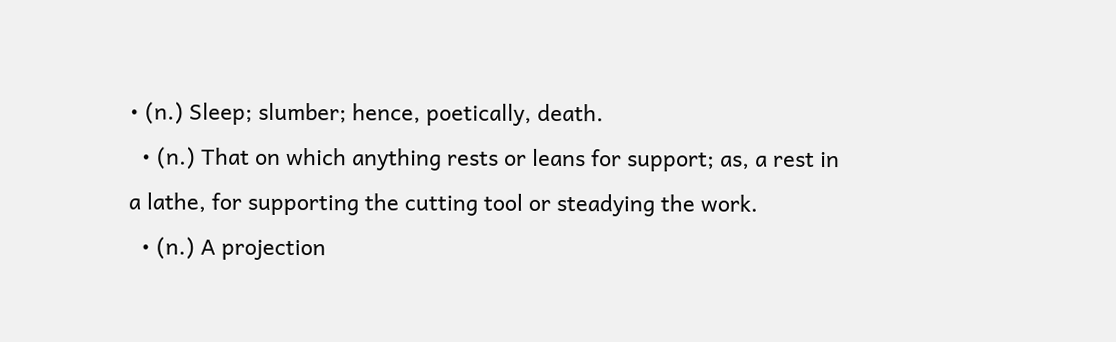• (n.) Sleep; slumber; hence, poetically, death.
  • (n.) That on which anything rests or leans for support; as, a rest in a lathe, for supporting the cutting tool or steadying the work.
  • (n.) A projection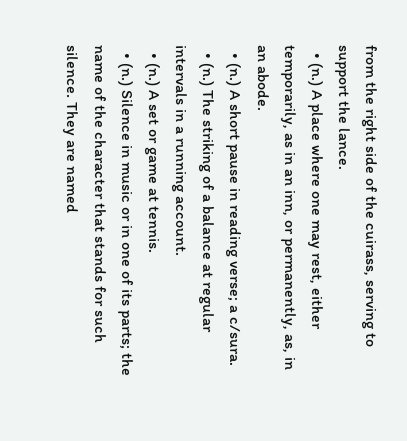from the right side of the cuirass, serving to support the lance.
  • (n.) A place where one may rest, either temporarily, as in an inn, or permanently, as, in an abode.
  • (n.) A short pause in reading verse; a c/sura.
  • (n.) The striking of a balance at regular intervals in a running account.
  • (n.) A set or game at tennis.
  • (n.) Silence in music or in one of its parts; the name of the character that stands for such silence. They are named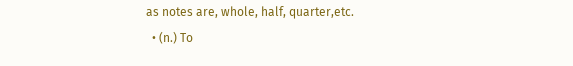as notes are, whole, half, quarter,etc.
  • (n.) To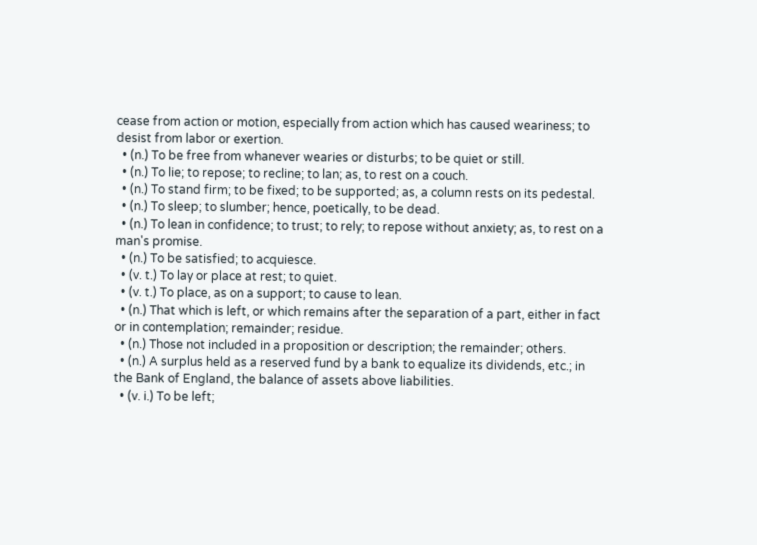cease from action or motion, especially from action which has caused weariness; to desist from labor or exertion.
  • (n.) To be free from whanever wearies or disturbs; to be quiet or still.
  • (n.) To lie; to repose; to recline; to lan; as, to rest on a couch.
  • (n.) To stand firm; to be fixed; to be supported; as, a column rests on its pedestal.
  • (n.) To sleep; to slumber; hence, poetically, to be dead.
  • (n.) To lean in confidence; to trust; to rely; to repose without anxiety; as, to rest on a man's promise.
  • (n.) To be satisfied; to acquiesce.
  • (v. t.) To lay or place at rest; to quiet.
  • (v. t.) To place, as on a support; to cause to lean.
  • (n.) That which is left, or which remains after the separation of a part, either in fact or in contemplation; remainder; residue.
  • (n.) Those not included in a proposition or description; the remainder; others.
  • (n.) A surplus held as a reserved fund by a bank to equalize its dividends, etc.; in the Bank of England, the balance of assets above liabilities.
  • (v. i.) To be left;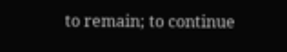to remain; to continue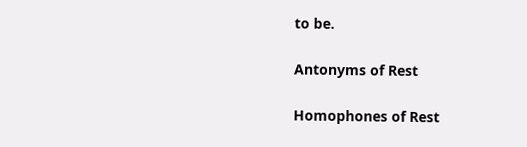to be.

Antonyms of Rest

Homophones of Rest